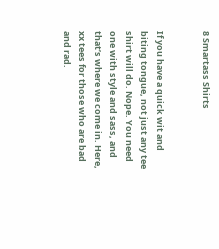8 Smartass Shirts


If you have a quick wit and biting tongue, not just any tee shirt will do. Nope. You need one with style and sass, and that’s where we come in. Here, xx tees for those who are bad and rad.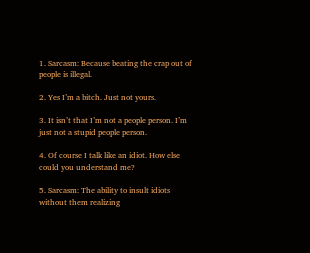1. Sarcasm: Because beating the crap out of people is illegal.

2. Yes I’m a bitch. Just not yours.

3. It isn’t that I’m not a people person. I’m just not a stupid people person.

4. Of course I talk like an idiot. How else could you understand me?

5. Sarcasm: The ability to insult idiots without them realizing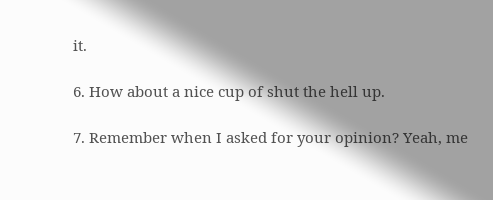it.

6. How about a nice cup of shut the hell up.

7. Remember when I asked for your opinion? Yeah, me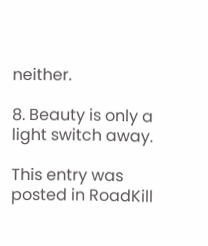neither.

8. Beauty is only a light switch away.

This entry was posted in RoadKill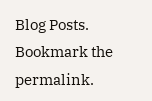Blog Posts. Bookmark the permalink.